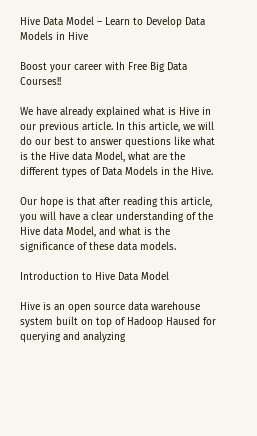Hive Data Model – Learn to Develop Data Models in Hive

Boost your career with Free Big Data Courses!!

We have already explained what is Hive in our previous article. In this article, we will do our best to answer questions like what is the Hive data Model, what are the different types of Data Models in the Hive.

Our hope is that after reading this article, you will have a clear understanding of the Hive data Model, and what is the significance of these data models.

Introduction to Hive Data Model

Hive is an open source data warehouse system built on top of Hadoop Haused for querying and analyzing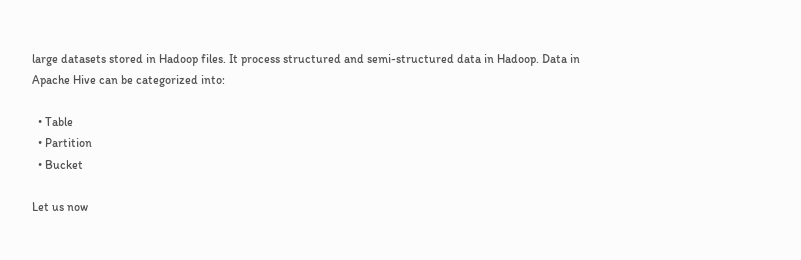large datasets stored in Hadoop files. It process structured and semi-structured data in Hadoop. Data in Apache Hive can be categorized into:

  • Table
  • Partition
  • Bucket

Let us now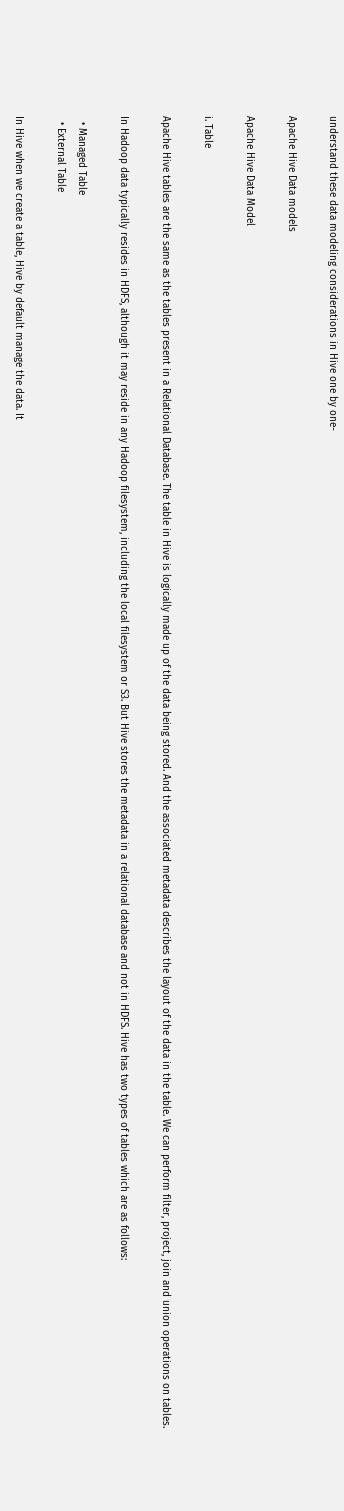understand these data modeling considerations in Hive one by one-

Apache Hive Data models

Apache Hive Data Model

i. Table

Apache Hive tables are the same as the tables present in a Relational Database. The table in Hive is logically made up of the data being stored. And the associated metadata describes the layout of the data in the table. We can perform filter, project, join and union operations on tables.

In Hadoop data typically resides in HDFS, although it may reside in any Hadoop filesystem, including the local filesystem or S3. But Hive stores the metadata in a relational database and not in HDFS. Hive has two types of tables which are as follows:

  • Managed Table
  • External Table

In Hive when we create a table, Hive by default manage the data. It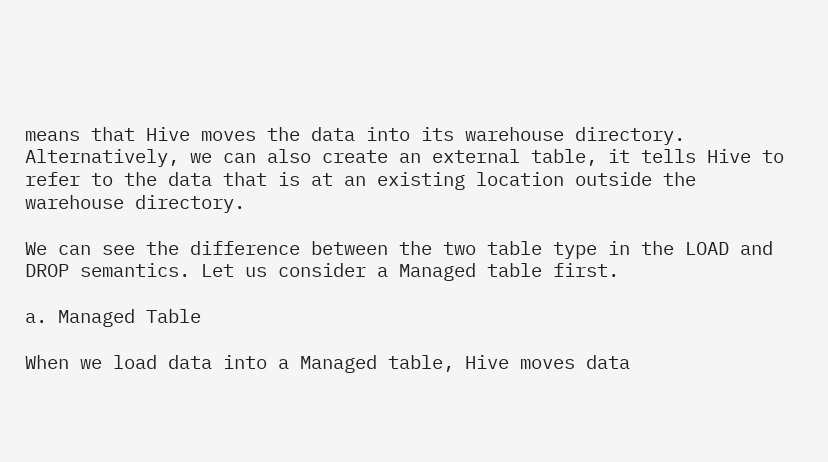means that Hive moves the data into its warehouse directory. Alternatively, we can also create an external table, it tells Hive to refer to the data that is at an existing location outside the warehouse directory.

We can see the difference between the two table type in the LOAD and DROP semantics. Let us consider a Managed table first.

a. Managed Table

When we load data into a Managed table, Hive moves data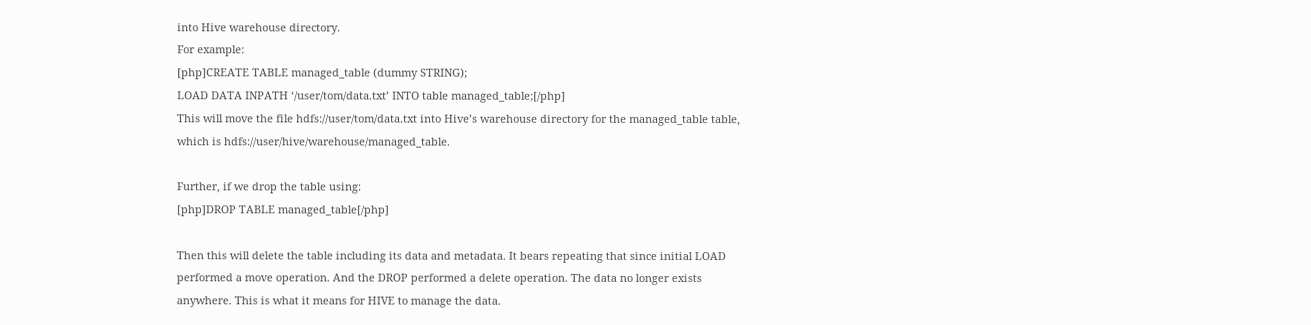into Hive warehouse directory.
For example:
[php]CREATE TABLE managed_table (dummy STRING);
LOAD DATA INPATH ‘/user/tom/data.txt’ INTO table managed_table;[/php]
This will move the file hdfs://user/tom/data.txt into Hive’s warehouse directory for the managed_table table, which is hdfs://user/hive/warehouse/managed_table.

Further, if we drop the table using:
[php]DROP TABLE managed_table[/php]

Then this will delete the table including its data and metadata. It bears repeating that since initial LOAD performed a move operation. And the DROP performed a delete operation. The data no longer exists anywhere. This is what it means for HIVE to manage the data.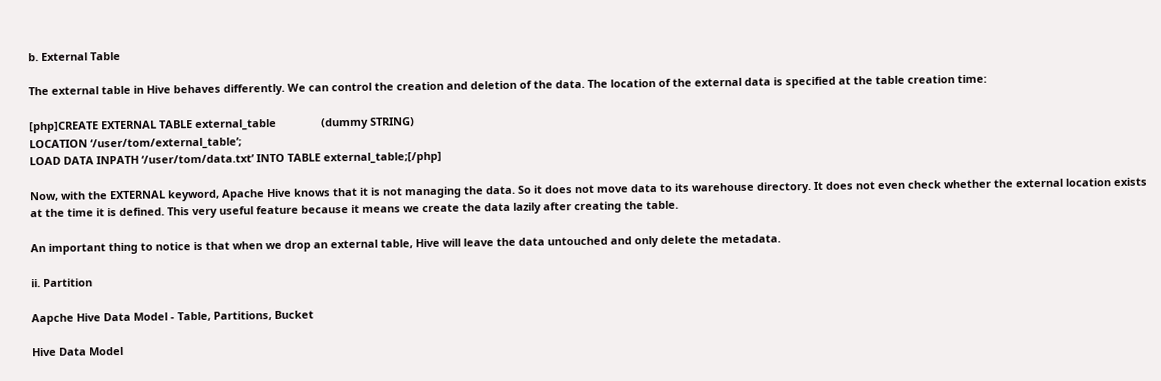b. External Table

The external table in Hive behaves differently. We can control the creation and deletion of the data. The location of the external data is specified at the table creation time:

[php]CREATE EXTERNAL TABLE external_table               (dummy STRING)
LOCATION ‘/user/tom/external_table’;
LOAD DATA INPATH ‘/user/tom/data.txt’ INTO TABLE external_table;[/php]

Now, with the EXTERNAL keyword, Apache Hive knows that it is not managing the data. So it does not move data to its warehouse directory. It does not even check whether the external location exists at the time it is defined. This very useful feature because it means we create the data lazily after creating the table.

An important thing to notice is that when we drop an external table, Hive will leave the data untouched and only delete the metadata.

ii. Partition

Aapche Hive Data Model - Table, Partitions, Bucket

Hive Data Model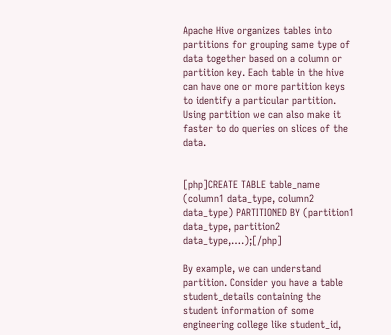Apache Hive organizes tables into partitions for grouping same type of data together based on a column or partition key. Each table in the hive can have one or more partition keys to identify a particular partition. Using partition we can also make it faster to do queries on slices of the data.


[php]CREATE TABLE table_name (column1 data_type, column2 data_type) PARTITIONED BY (partition1 data_type, partition2 data_type,….);[/php]

By example, we can understand partition. Consider you have a table student_details containing the student information of some engineering college like student_id,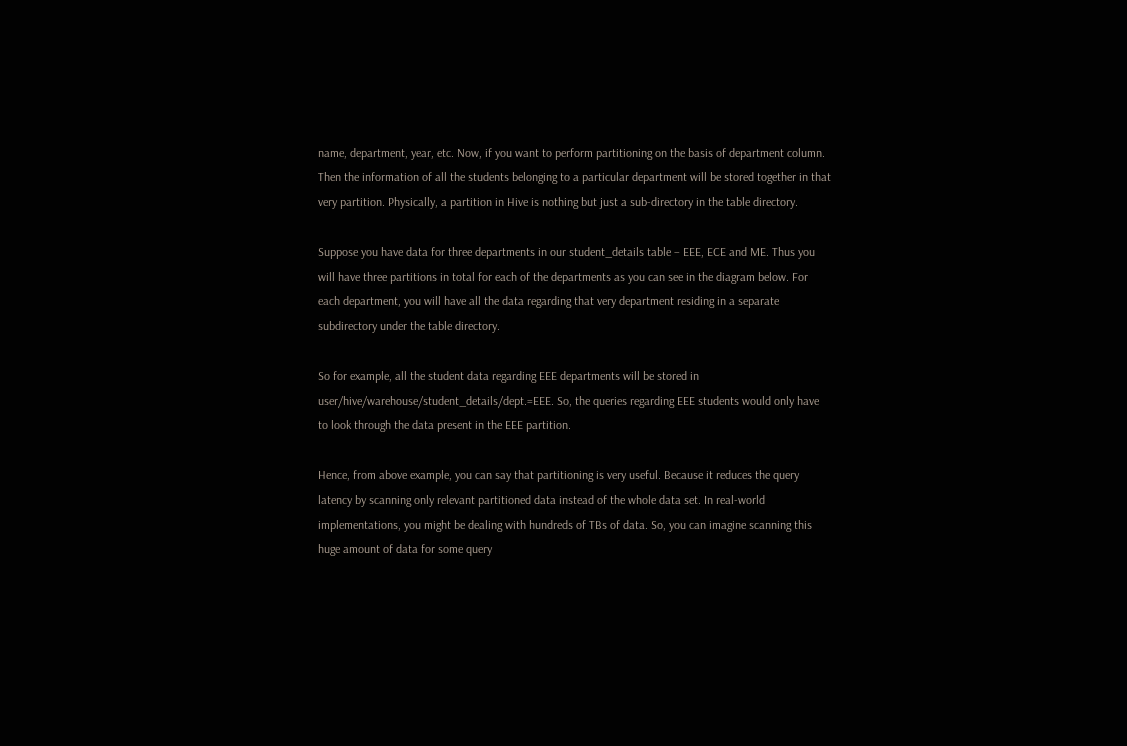name, department, year, etc. Now, if you want to perform partitioning on the basis of department column. Then the information of all the students belonging to a particular department will be stored together in that very partition. Physically, a partition in Hive is nothing but just a sub-directory in the table directory.

Suppose you have data for three departments in our student_details table – EEE, ECE and ME. Thus you will have three partitions in total for each of the departments as you can see in the diagram below. For each department, you will have all the data regarding that very department residing in a separate subdirectory under the table directory.

So for example, all the student data regarding EEE departments will be stored in user/hive/warehouse/student_details/dept.=EEE. So, the queries regarding EEE students would only have to look through the data present in the EEE partition.

Hence, from above example, you can say that partitioning is very useful. Because it reduces the query latency by scanning only relevant partitioned data instead of the whole data set. In real-world implementations, you might be dealing with hundreds of TBs of data. So, you can imagine scanning this huge amount of data for some query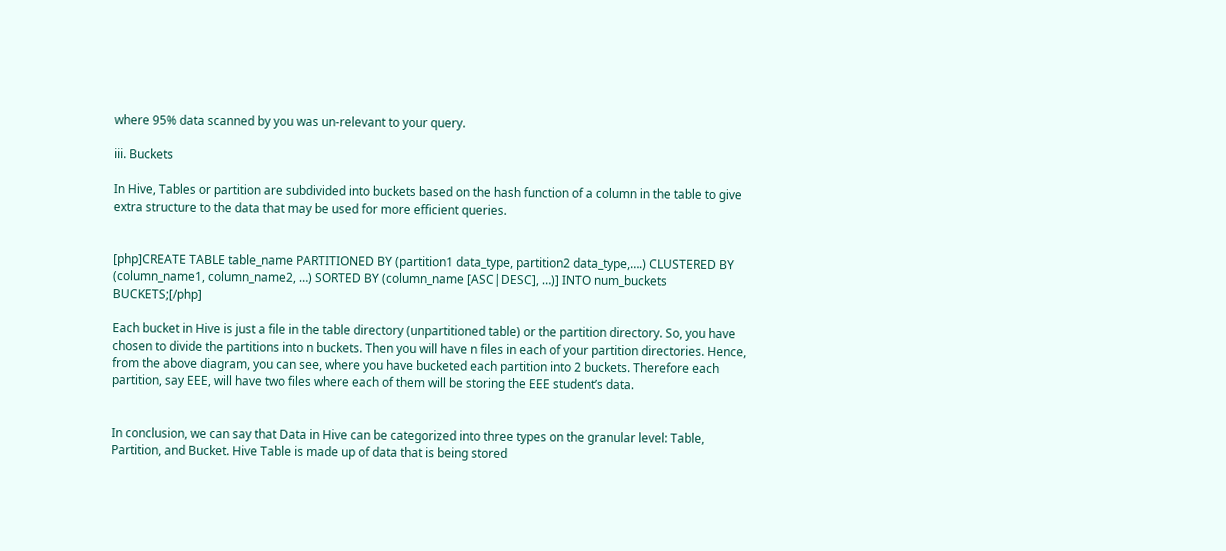where 95% data scanned by you was un-relevant to your query.

iii. Buckets

In Hive, Tables or partition are subdivided into buckets based on the hash function of a column in the table to give extra structure to the data that may be used for more efficient queries.


[php]CREATE TABLE table_name PARTITIONED BY (partition1 data_type, partition2 data_type,….) CLUSTERED BY (column_name1, column_name2, …) SORTED BY (column_name [ASC|DESC], …)] INTO num_buckets BUCKETS;[/php]

Each bucket in Hive is just a file in the table directory (unpartitioned table) or the partition directory. So, you have chosen to divide the partitions into n buckets. Then you will have n files in each of your partition directories. Hence, from the above diagram, you can see, where you have bucketed each partition into 2 buckets. Therefore each partition, say EEE, will have two files where each of them will be storing the EEE student’s data.


In conclusion, we can say that Data in Hive can be categorized into three types on the granular level: Table, Partition, and Bucket. Hive Table is made up of data that is being stored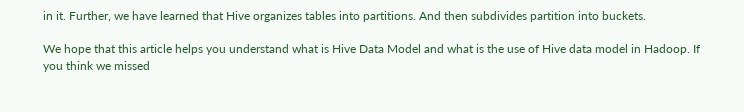in it. Further, we have learned that Hive organizes tables into partitions. And then subdivides partition into buckets.

We hope that this article helps you understand what is Hive Data Model and what is the use of Hive data model in Hadoop. If you think we missed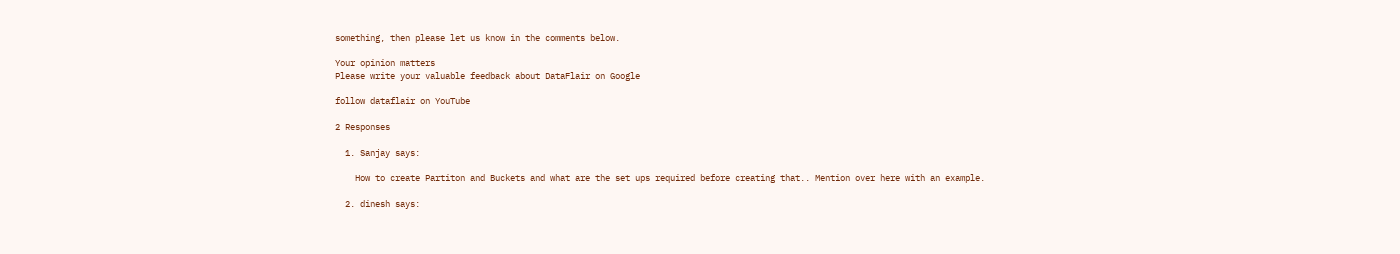something, then please let us know in the comments below.

Your opinion matters
Please write your valuable feedback about DataFlair on Google

follow dataflair on YouTube

2 Responses

  1. Sanjay says:

    How to create Partiton and Buckets and what are the set ups required before creating that.. Mention over here with an example.

  2. dinesh says: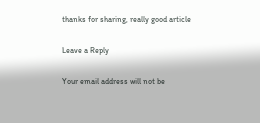thanks for sharing, really good article

Leave a Reply

Your email address will not be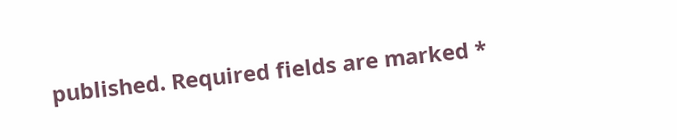published. Required fields are marked *